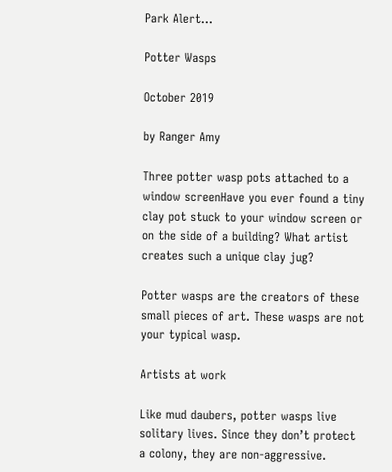Park Alert...

Potter Wasps

October 2019

by Ranger Amy

Three potter wasp pots attached to a window screenHave you ever found a tiny clay pot stuck to your window screen or on the side of a building? What artist creates such a unique clay jug?

Potter wasps are the creators of these small pieces of art. These wasps are not your typical wasp.

Artists at work

Like mud daubers, potter wasps live solitary lives. Since they don’t protect a colony, they are non-aggressive.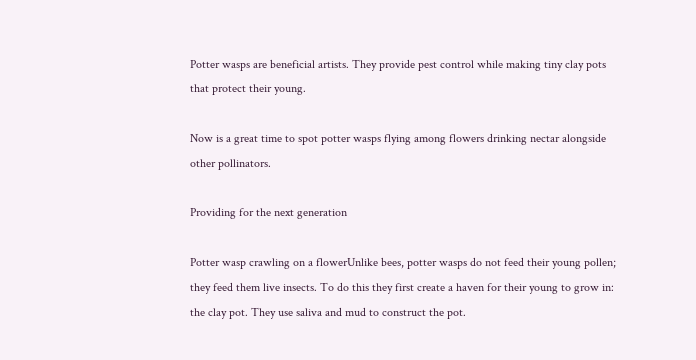Potter wasps are beneficial artists. They provide pest control while making tiny clay pots that protect their young.

Now is a great time to spot potter wasps flying among flowers drinking nectar alongside other pollinators.

Providing for the next generation

Potter wasp crawling on a flowerUnlike bees, potter wasps do not feed their young pollen; they feed them live insects. To do this they first create a haven for their young to grow in: the clay pot. They use saliva and mud to construct the pot.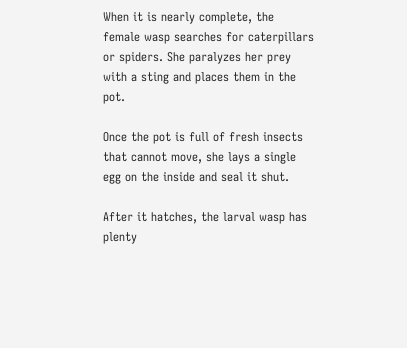When it is nearly complete, the female wasp searches for caterpillars or spiders. She paralyzes her prey with a sting and places them in the pot.

Once the pot is full of fresh insects that cannot move, she lays a single egg on the inside and seal it shut.

After it hatches, the larval wasp has plenty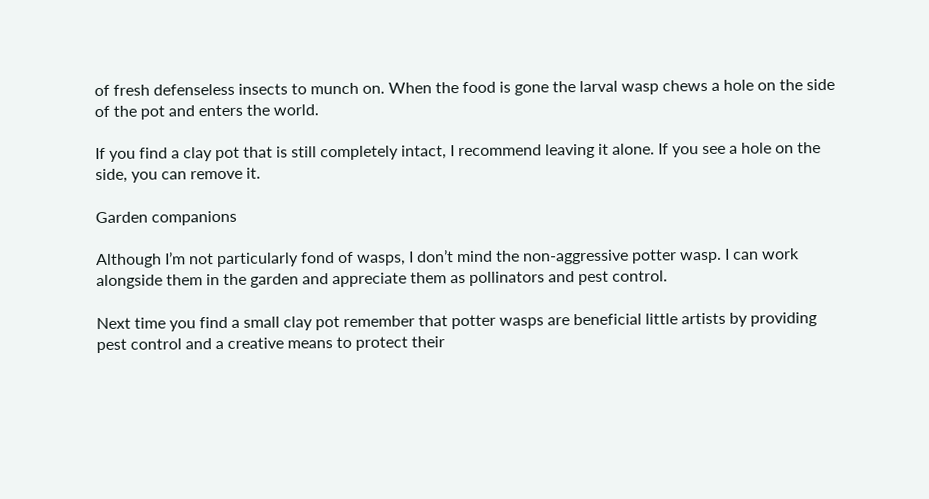of fresh defenseless insects to munch on. When the food is gone the larval wasp chews a hole on the side of the pot and enters the world.

If you find a clay pot that is still completely intact, I recommend leaving it alone. If you see a hole on the side, you can remove it.

Garden companions

Although I’m not particularly fond of wasps, I don’t mind the non-aggressive potter wasp. I can work alongside them in the garden and appreciate them as pollinators and pest control.

Next time you find a small clay pot remember that potter wasps are beneficial little artists by providing pest control and a creative means to protect their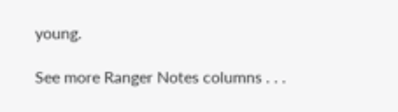young.

See more Ranger Notes columns . . .